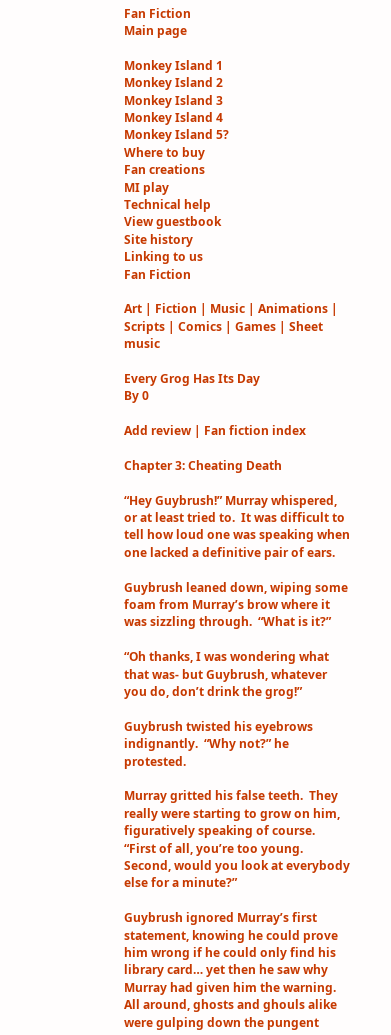Fan Fiction
Main page

Monkey Island 1
Monkey Island 2
Monkey Island 3
Monkey Island 4
Monkey Island 5?
Where to buy
Fan creations
MI play
Technical help
View guestbook
Site history
Linking to us
Fan Fiction

Art | Fiction | Music | Animations | Scripts | Comics | Games | Sheet music

Every Grog Has Its Day
By 0

Add review | Fan fiction index

Chapter 3: Cheating Death

“Hey Guybrush!” Murray whispered, or at least tried to.  It was difficult to tell how loud one was speaking when one lacked a definitive pair of ears.

Guybrush leaned down, wiping some foam from Murray’s brow where it was sizzling through.  “What is it?”

“Oh thanks, I was wondering what that was- but Guybrush, whatever you do, don’t drink the grog!”

Guybrush twisted his eyebrows indignantly.  “Why not?” he protested.

Murray gritted his false teeth.  They really were starting to grow on him, figuratively speaking of course.  “First of all, you’re too young. Second, would you look at everybody else for a minute?”

Guybrush ignored Murray’s first statement, knowing he could prove him wrong if he could only find his library card… yet then he saw why Murray had given him the warning.  All around, ghosts and ghouls alike were gulping down the pungent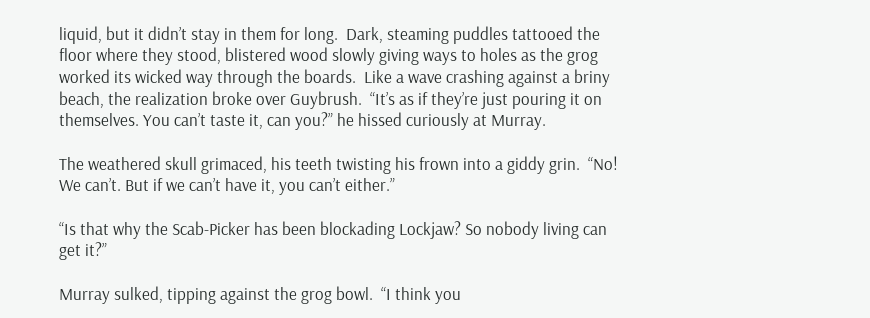liquid, but it didn’t stay in them for long.  Dark, steaming puddles tattooed the floor where they stood, blistered wood slowly giving ways to holes as the grog worked its wicked way through the boards.  Like a wave crashing against a briny beach, the realization broke over Guybrush.  “It’s as if they’re just pouring it on themselves. You can’t taste it, can you?” he hissed curiously at Murray.

The weathered skull grimaced, his teeth twisting his frown into a giddy grin.  “No! We can’t. But if we can’t have it, you can’t either.”

“Is that why the Scab-Picker has been blockading Lockjaw? So nobody living can get it?”

Murray sulked, tipping against the grog bowl.  “I think you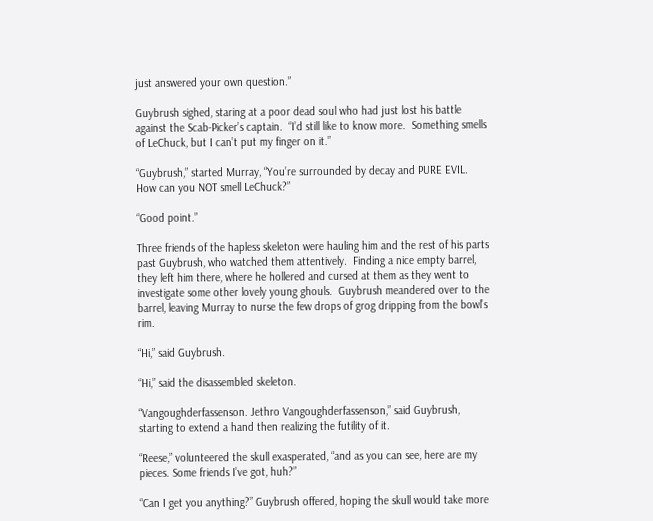just answered your own question.”

Guybrush sighed, staring at a poor dead soul who had just lost his battle against the Scab-Picker’s captain.  “I’d still like to know more.  Something smells of LeChuck, but I can’t put my finger on it.”

“Guybrush,” started Murray, “You’re surrounded by decay and PURE EVIL.  How can you NOT smell LeChuck?”

“Good point.”

Three friends of the hapless skeleton were hauling him and the rest of his parts past Guybrush, who watched them attentively.  Finding a nice empty barrel, they left him there, where he hollered and cursed at them as they went to investigate some other lovely young ghouls.  Guybrush meandered over to the barrel, leaving Murray to nurse the few drops of grog dripping from the bowl’s rim.

“Hi,” said Guybrush.

“Hi,” said the disassembled skeleton.

“Vangoughderfassenson. Jethro Vangoughderfassenson,” said Guybrush, starting to extend a hand then realizing the futility of it.

“Reese,” volunteered the skull exasperated, “and as you can see, here are my pieces. Some friends I’ve got, huh?”

“Can I get you anything?” Guybrush offered, hoping the skull would take more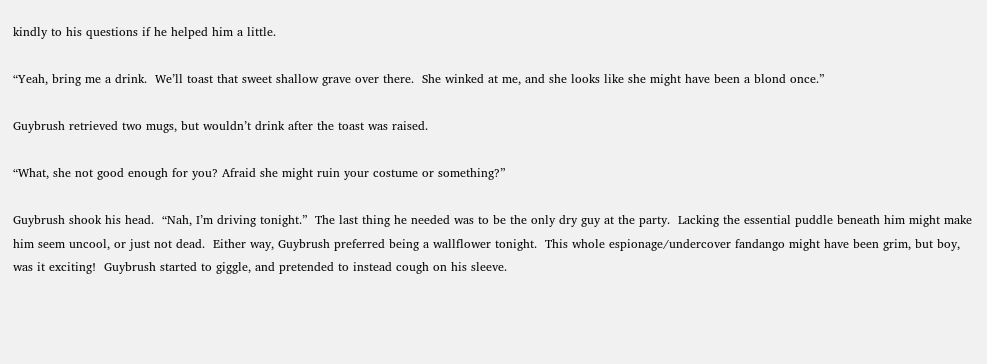kindly to his questions if he helped him a little.

“Yeah, bring me a drink.  We’ll toast that sweet shallow grave over there.  She winked at me, and she looks like she might have been a blond once.”

Guybrush retrieved two mugs, but wouldn’t drink after the toast was raised.

“What, she not good enough for you? Afraid she might ruin your costume or something?”

Guybrush shook his head.  “Nah, I’m driving tonight.”  The last thing he needed was to be the only dry guy at the party.  Lacking the essential puddle beneath him might make him seem uncool, or just not dead.  Either way, Guybrush preferred being a wallflower tonight.  This whole espionage/undercover fandango might have been grim, but boy, was it exciting!  Guybrush started to giggle, and pretended to instead cough on his sleeve.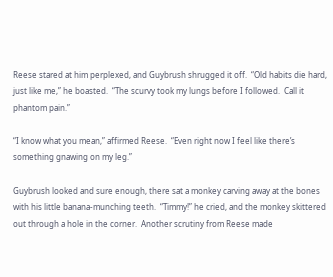Reese stared at him perplexed, and Guybrush shrugged it off.  “Old habits die hard, just like me,” he boasted.  “The scurvy took my lungs before I followed.  Call it phantom pain.”

“I know what you mean,” affirmed Reese.  “Even right now I feel like there’s something gnawing on my leg.”

Guybrush looked and sure enough, there sat a monkey carving away at the bones with his little banana-munching teeth.  “Timmy!” he cried, and the monkey skittered out through a hole in the corner.  Another scrutiny from Reese made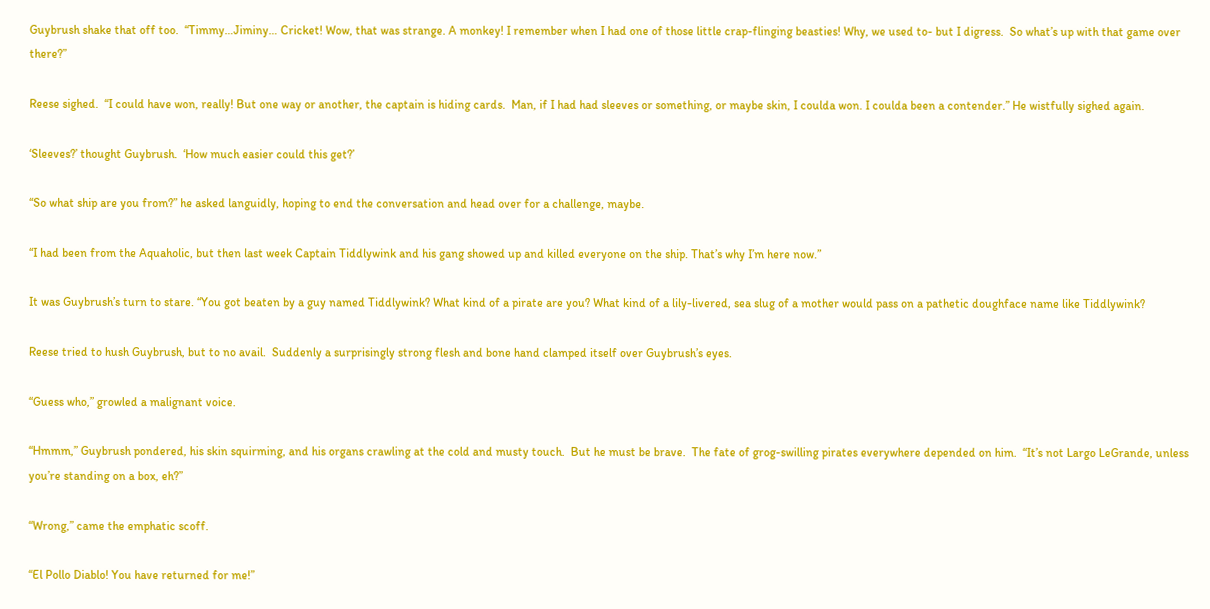Guybrush shake that off too.  “Timmy…Jiminy… Cricket! Wow, that was strange. A monkey! I remember when I had one of those little crap-flinging beasties! Why, we used to- but I digress.  So what’s up with that game over there?”

Reese sighed.  “I could have won, really! But one way or another, the captain is hiding cards.  Man, if I had had sleeves or something, or maybe skin, I coulda won. I coulda been a contender.” He wistfully sighed again.

‘Sleeves?’ thought Guybrush.  ‘How much easier could this get?’

“So what ship are you from?” he asked languidly, hoping to end the conversation and head over for a challenge, maybe.

“I had been from the Aquaholic, but then last week Captain Tiddlywink and his gang showed up and killed everyone on the ship. That’s why I’m here now.”

It was Guybrush’s turn to stare. “You got beaten by a guy named Tiddlywink? What kind of a pirate are you? What kind of a lily-livered, sea slug of a mother would pass on a pathetic doughface name like Tiddlywink?

Reese tried to hush Guybrush, but to no avail.  Suddenly a surprisingly strong flesh and bone hand clamped itself over Guybrush’s eyes.

“Guess who,” growled a malignant voice.

“Hmmm,” Guybrush pondered, his skin squirming, and his organs crawling at the cold and musty touch.  But he must be brave.  The fate of grog-swilling pirates everywhere depended on him.  “It’s not Largo LeGrande, unless you’re standing on a box, eh?”

“Wrong,” came the emphatic scoff.

“El Pollo Diablo! You have returned for me!”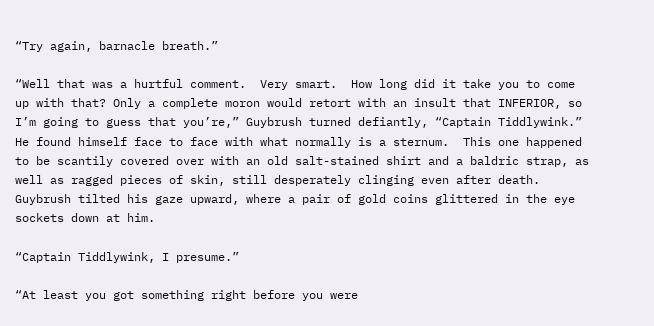“Try again, barnacle breath.”

“Well that was a hurtful comment.  Very smart.  How long did it take you to come up with that? Only a complete moron would retort with an insult that INFERIOR, so I’m going to guess that you’re,” Guybrush turned defiantly, “Captain Tiddlywink.” He found himself face to face with what normally is a sternum.  This one happened to be scantily covered over with an old salt-stained shirt and a baldric strap, as well as ragged pieces of skin, still desperately clinging even after death.  Guybrush tilted his gaze upward, where a pair of gold coins glittered in the eye sockets down at him.

“Captain Tiddlywink, I presume.”

“At least you got something right before you were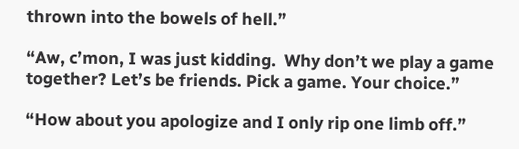thrown into the bowels of hell.”

“Aw, c’mon, I was just kidding.  Why don’t we play a game together? Let’s be friends. Pick a game. Your choice.”

“How about you apologize and I only rip one limb off.”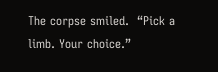The corpse smiled.  “Pick a limb. Your choice.”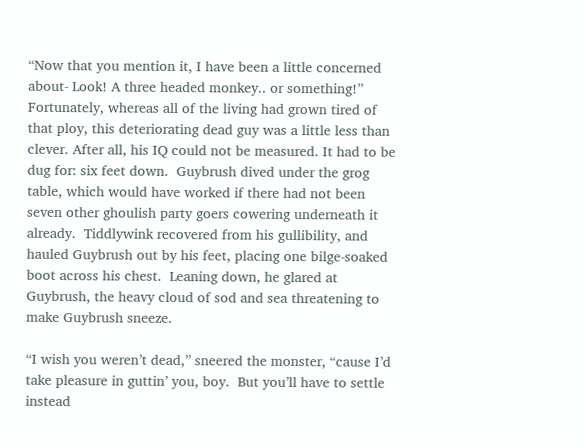“Now that you mention it, I have been a little concerned about- Look! A three headed monkey.. or something!”  Fortunately, whereas all of the living had grown tired of that ploy, this deteriorating dead guy was a little less than clever. After all, his IQ could not be measured. It had to be dug for: six feet down.  Guybrush dived under the grog table, which would have worked if there had not been seven other ghoulish party goers cowering underneath it already.  Tiddlywink recovered from his gullibility, and hauled Guybrush out by his feet, placing one bilge-soaked boot across his chest.  Leaning down, he glared at Guybrush, the heavy cloud of sod and sea threatening to make Guybrush sneeze.

“I wish you weren’t dead,” sneered the monster, “cause I’d take pleasure in guttin’ you, boy.  But you’ll have to settle instead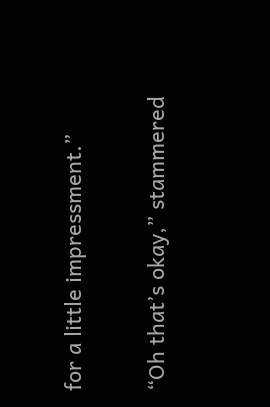for a little impressment.”

“Oh that’s okay,” stammered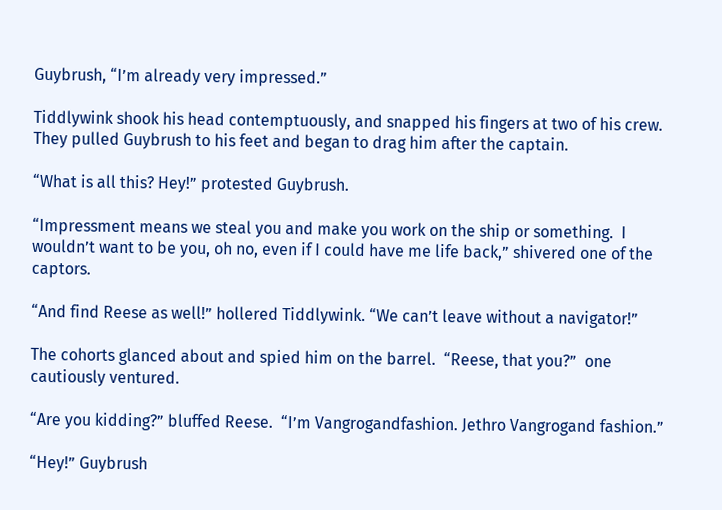Guybrush, “I’m already very impressed.”

Tiddlywink shook his head contemptuously, and snapped his fingers at two of his crew.  They pulled Guybrush to his feet and began to drag him after the captain.

“What is all this? Hey!” protested Guybrush.

“Impressment means we steal you and make you work on the ship or something.  I wouldn’t want to be you, oh no, even if I could have me life back,” shivered one of the captors.

“And find Reese as well!” hollered Tiddlywink. “We can’t leave without a navigator!”

The cohorts glanced about and spied him on the barrel.  “Reese, that you?”  one cautiously ventured.

“Are you kidding?” bluffed Reese.  “I’m Vangrogandfashion. Jethro Vangrogand fashion.”

“Hey!” Guybrush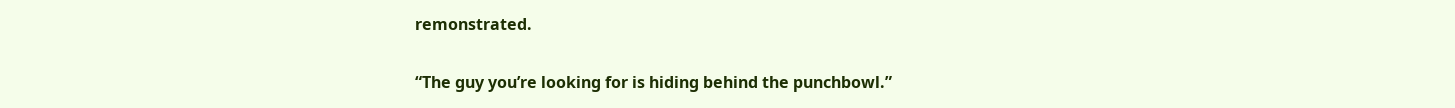remonstrated.

“The guy you’re looking for is hiding behind the punchbowl.”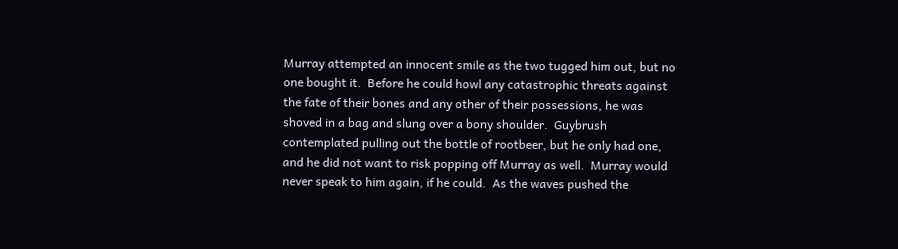Murray attempted an innocent smile as the two tugged him out, but no one bought it.  Before he could howl any catastrophic threats against the fate of their bones and any other of their possessions, he was shoved in a bag and slung over a bony shoulder.  Guybrush contemplated pulling out the bottle of rootbeer, but he only had one, and he did not want to risk popping off Murray as well.  Murray would never speak to him again, if he could.  As the waves pushed the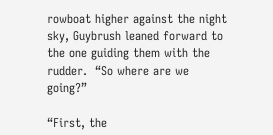rowboat higher against the night sky, Guybrush leaned forward to the one guiding them with the rudder.  “So where are we going?”

“First, the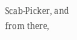Scab-Picker, and from there,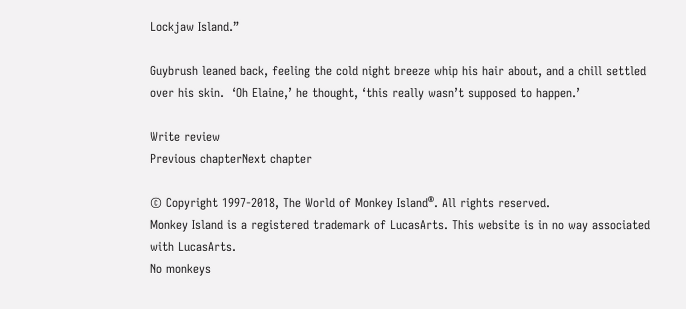Lockjaw Island.”

Guybrush leaned back, feeling the cold night breeze whip his hair about, and a chill settled over his skin.  ‘Oh Elaine,’ he thought, ‘this really wasn’t supposed to happen.’

Write review
Previous chapterNext chapter

© Copyright 1997-2018, The World of Monkey Island®. All rights reserved.
Monkey Island is a registered trademark of LucasArts. This website is in no way associated with LucasArts.
No monkeys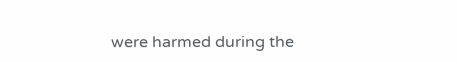were harmed during the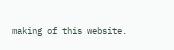making of this website.